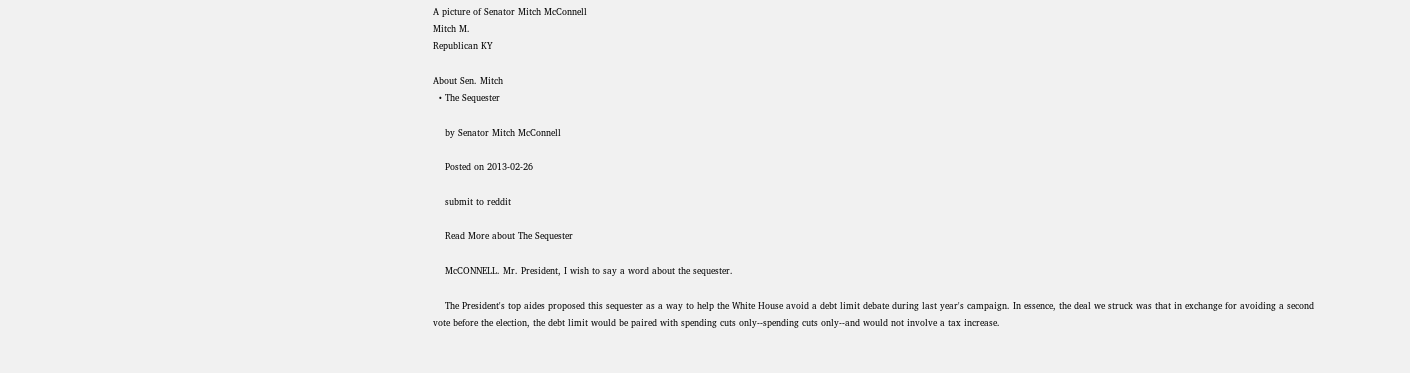A picture of Senator Mitch McConnell
Mitch M.
Republican KY

About Sen. Mitch
  • The Sequester

    by Senator Mitch McConnell

    Posted on 2013-02-26

    submit to reddit

    Read More about The Sequester

    McCONNELL. Mr. President, I wish to say a word about the sequester.

    The President's top aides proposed this sequester as a way to help the White House avoid a debt limit debate during last year's campaign. In essence, the deal we struck was that in exchange for avoiding a second vote before the election, the debt limit would be paired with spending cuts only--spending cuts only--and would not involve a tax increase.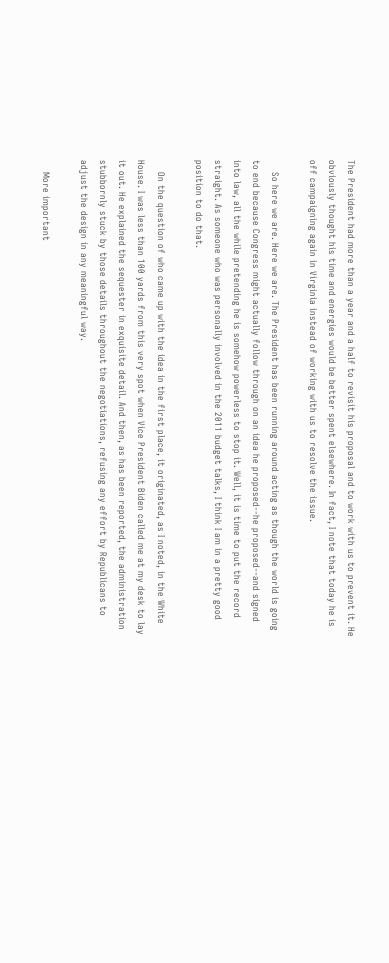The President had more than a year and a half to revisit his proposal and to work with us to prevent it. He obviously thought his time and energies would be better spent elsewhere. In fact, I note that today he is off campaigning again in Virginia instead of working with us to resolve the issue.

    So here we are. Here we are. The President has been running around acting as though the world is going to end because Congress might actually follow through on an idea he proposed--he proposed--and signed into law, all the while pretending he is somehow powerless to stop it. Well, it is time to put the record straight. As someone who was personally involved in the 2011 budget talks, I think I am in a pretty good position to do that.

    On the question of who came up with the idea in the first place, it originated, as I noted, in the White House. I was less than 100 yards from this very spot when Vice President Biden called me at my desk to lay it out. He explained the sequester in exquisite detail. And then, as has been reported, the administration stubbornly stuck by those details throughout the negotiations, refusing any effort by Republicans to adjust the design in any meaningful way.

    More important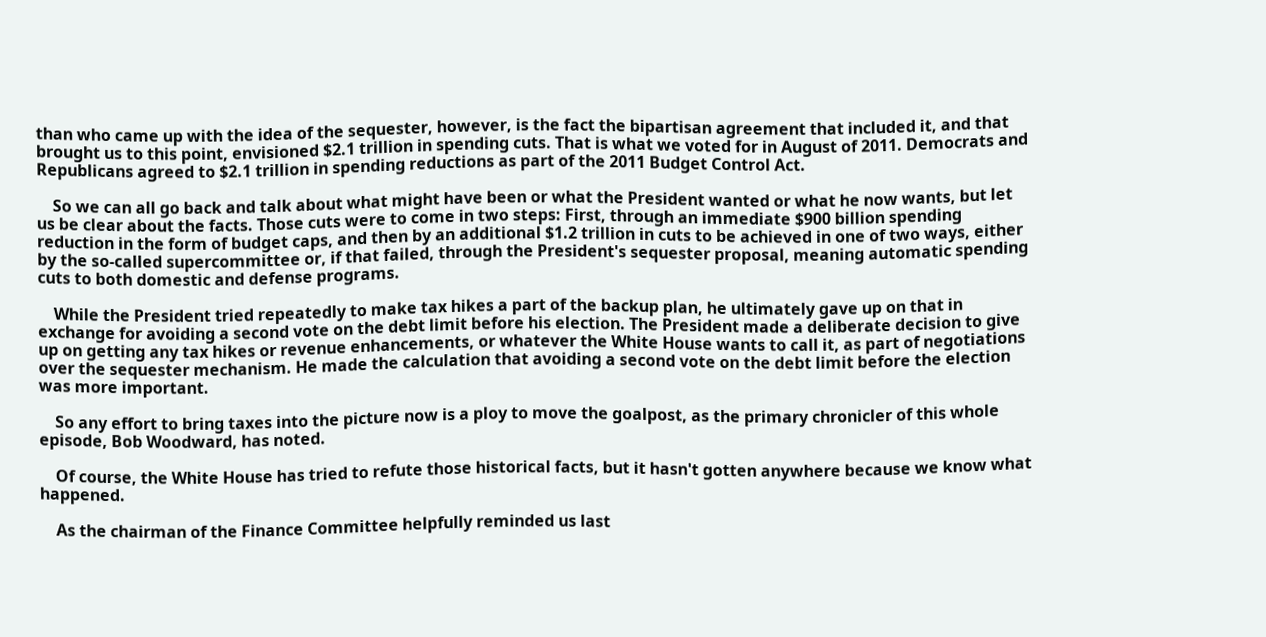than who came up with the idea of the sequester, however, is the fact the bipartisan agreement that included it, and that brought us to this point, envisioned $2.1 trillion in spending cuts. That is what we voted for in August of 2011. Democrats and Republicans agreed to $2.1 trillion in spending reductions as part of the 2011 Budget Control Act.

    So we can all go back and talk about what might have been or what the President wanted or what he now wants, but let us be clear about the facts. Those cuts were to come in two steps: First, through an immediate $900 billion spending reduction in the form of budget caps, and then by an additional $1.2 trillion in cuts to be achieved in one of two ways, either by the so-called supercommittee or, if that failed, through the President's sequester proposal, meaning automatic spending cuts to both domestic and defense programs.

    While the President tried repeatedly to make tax hikes a part of the backup plan, he ultimately gave up on that in exchange for avoiding a second vote on the debt limit before his election. The President made a deliberate decision to give up on getting any tax hikes or revenue enhancements, or whatever the White House wants to call it, as part of negotiations over the sequester mechanism. He made the calculation that avoiding a second vote on the debt limit before the election was more important.

    So any effort to bring taxes into the picture now is a ploy to move the goalpost, as the primary chronicler of this whole episode, Bob Woodward, has noted.

    Of course, the White House has tried to refute those historical facts, but it hasn't gotten anywhere because we know what happened.

    As the chairman of the Finance Committee helpfully reminded us last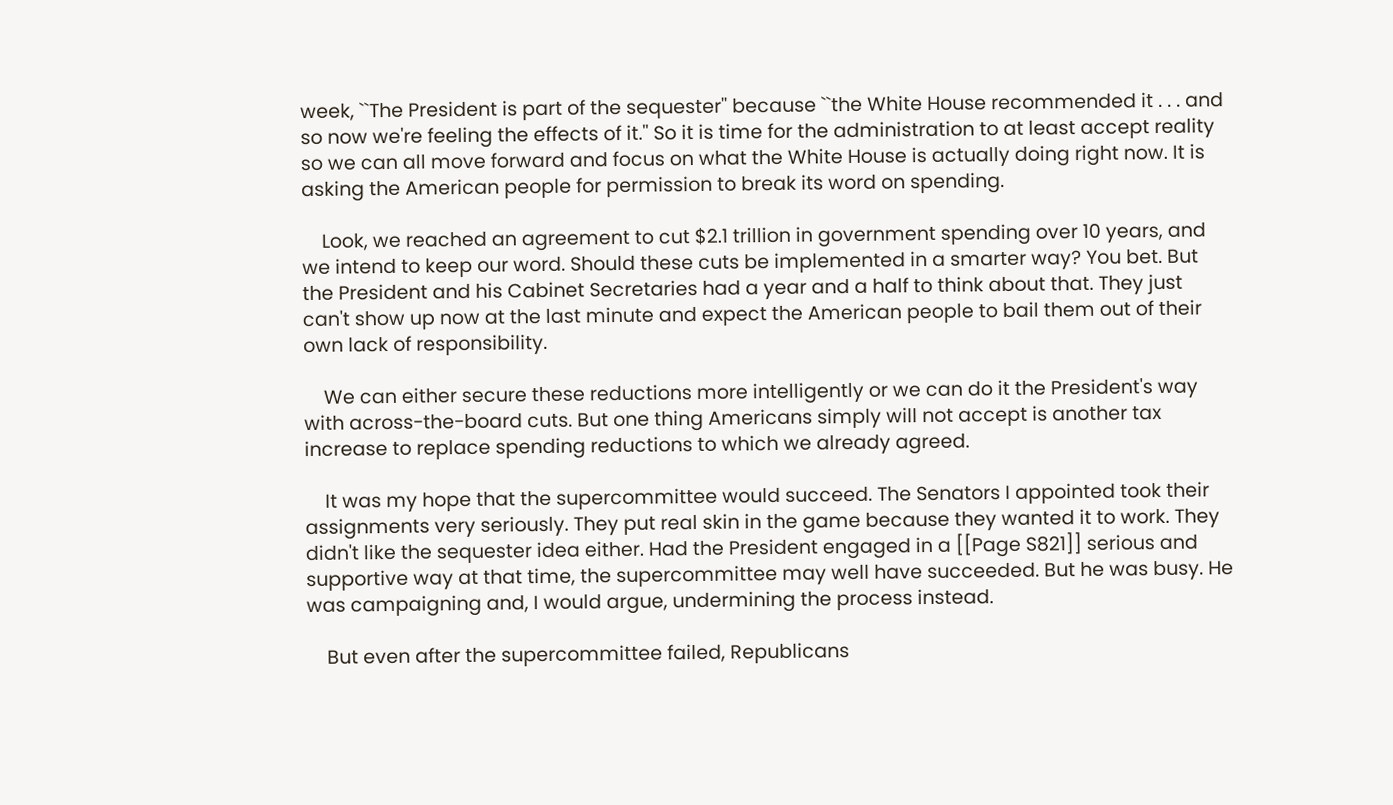week, ``The President is part of the sequester'' because ``the White House recommended it . . . and so now we're feeling the effects of it.'' So it is time for the administration to at least accept reality so we can all move forward and focus on what the White House is actually doing right now. It is asking the American people for permission to break its word on spending.

    Look, we reached an agreement to cut $2.1 trillion in government spending over 10 years, and we intend to keep our word. Should these cuts be implemented in a smarter way? You bet. But the President and his Cabinet Secretaries had a year and a half to think about that. They just can't show up now at the last minute and expect the American people to bail them out of their own lack of responsibility.

    We can either secure these reductions more intelligently or we can do it the President's way with across-the-board cuts. But one thing Americans simply will not accept is another tax increase to replace spending reductions to which we already agreed.

    It was my hope that the supercommittee would succeed. The Senators I appointed took their assignments very seriously. They put real skin in the game because they wanted it to work. They didn't like the sequester idea either. Had the President engaged in a [[Page S821]] serious and supportive way at that time, the supercommittee may well have succeeded. But he was busy. He was campaigning and, I would argue, undermining the process instead.

    But even after the supercommittee failed, Republicans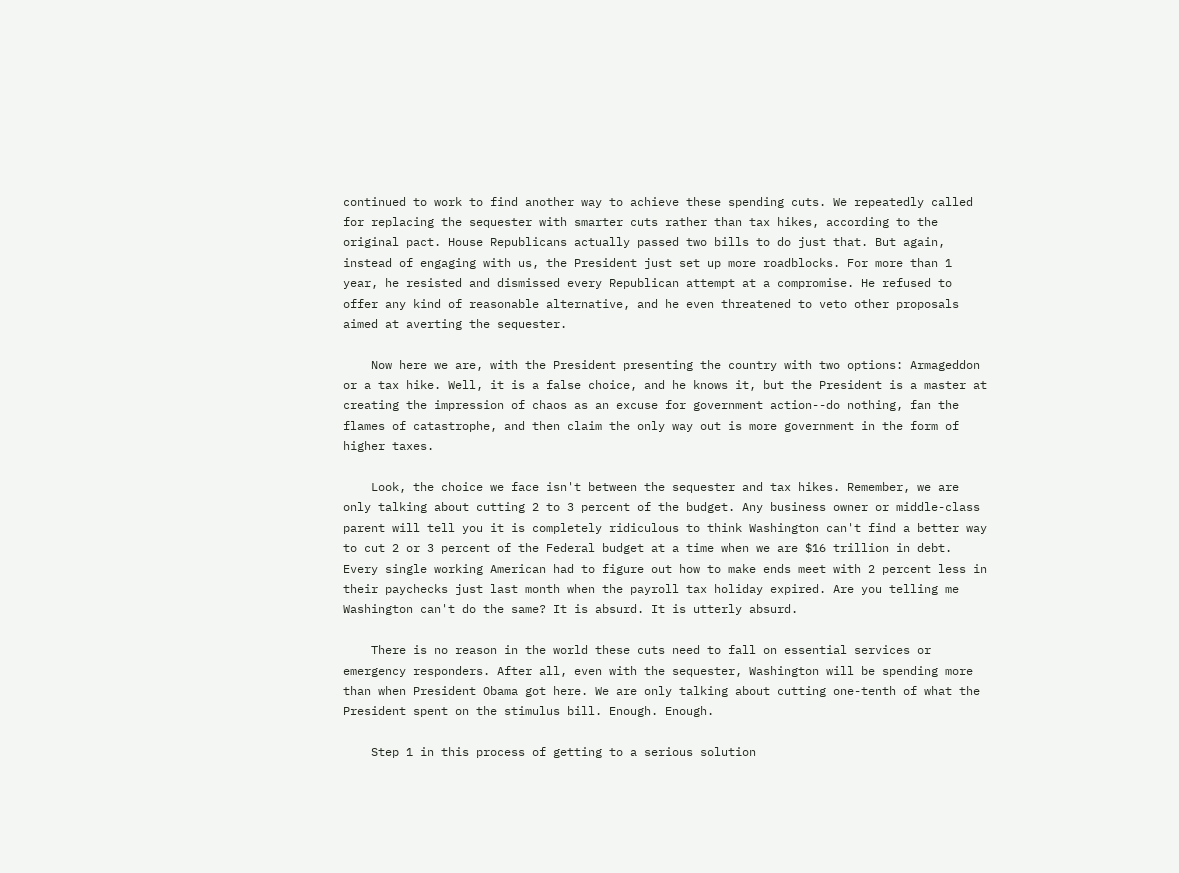continued to work to find another way to achieve these spending cuts. We repeatedly called for replacing the sequester with smarter cuts rather than tax hikes, according to the original pact. House Republicans actually passed two bills to do just that. But again, instead of engaging with us, the President just set up more roadblocks. For more than 1 year, he resisted and dismissed every Republican attempt at a compromise. He refused to offer any kind of reasonable alternative, and he even threatened to veto other proposals aimed at averting the sequester.

    Now here we are, with the President presenting the country with two options: Armageddon or a tax hike. Well, it is a false choice, and he knows it, but the President is a master at creating the impression of chaos as an excuse for government action--do nothing, fan the flames of catastrophe, and then claim the only way out is more government in the form of higher taxes.

    Look, the choice we face isn't between the sequester and tax hikes. Remember, we are only talking about cutting 2 to 3 percent of the budget. Any business owner or middle-class parent will tell you it is completely ridiculous to think Washington can't find a better way to cut 2 or 3 percent of the Federal budget at a time when we are $16 trillion in debt. Every single working American had to figure out how to make ends meet with 2 percent less in their paychecks just last month when the payroll tax holiday expired. Are you telling me Washington can't do the same? It is absurd. It is utterly absurd.

    There is no reason in the world these cuts need to fall on essential services or emergency responders. After all, even with the sequester, Washington will be spending more than when President Obama got here. We are only talking about cutting one-tenth of what the President spent on the stimulus bill. Enough. Enough.

    Step 1 in this process of getting to a serious solution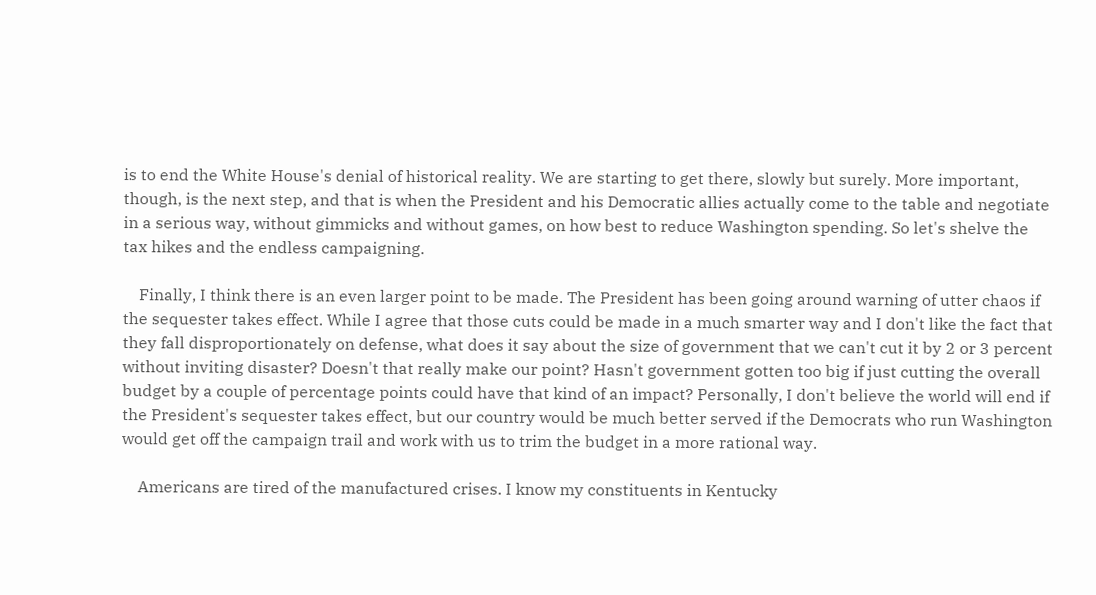is to end the White House's denial of historical reality. We are starting to get there, slowly but surely. More important, though, is the next step, and that is when the President and his Democratic allies actually come to the table and negotiate in a serious way, without gimmicks and without games, on how best to reduce Washington spending. So let's shelve the tax hikes and the endless campaigning.

    Finally, I think there is an even larger point to be made. The President has been going around warning of utter chaos if the sequester takes effect. While I agree that those cuts could be made in a much smarter way and I don't like the fact that they fall disproportionately on defense, what does it say about the size of government that we can't cut it by 2 or 3 percent without inviting disaster? Doesn't that really make our point? Hasn't government gotten too big if just cutting the overall budget by a couple of percentage points could have that kind of an impact? Personally, I don't believe the world will end if the President's sequester takes effect, but our country would be much better served if the Democrats who run Washington would get off the campaign trail and work with us to trim the budget in a more rational way.

    Americans are tired of the manufactured crises. I know my constituents in Kentucky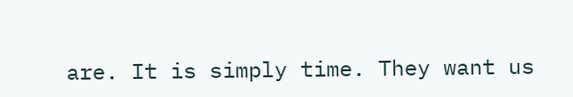are. It is simply time. They want us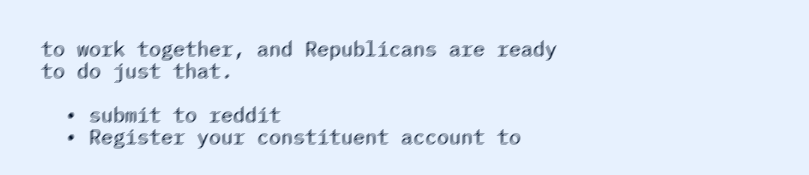to work together, and Republicans are ready to do just that.

  • submit to reddit
  • Register your constituent account to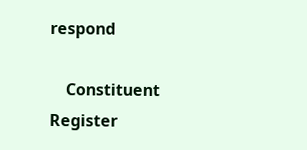respond

    Constituent Register